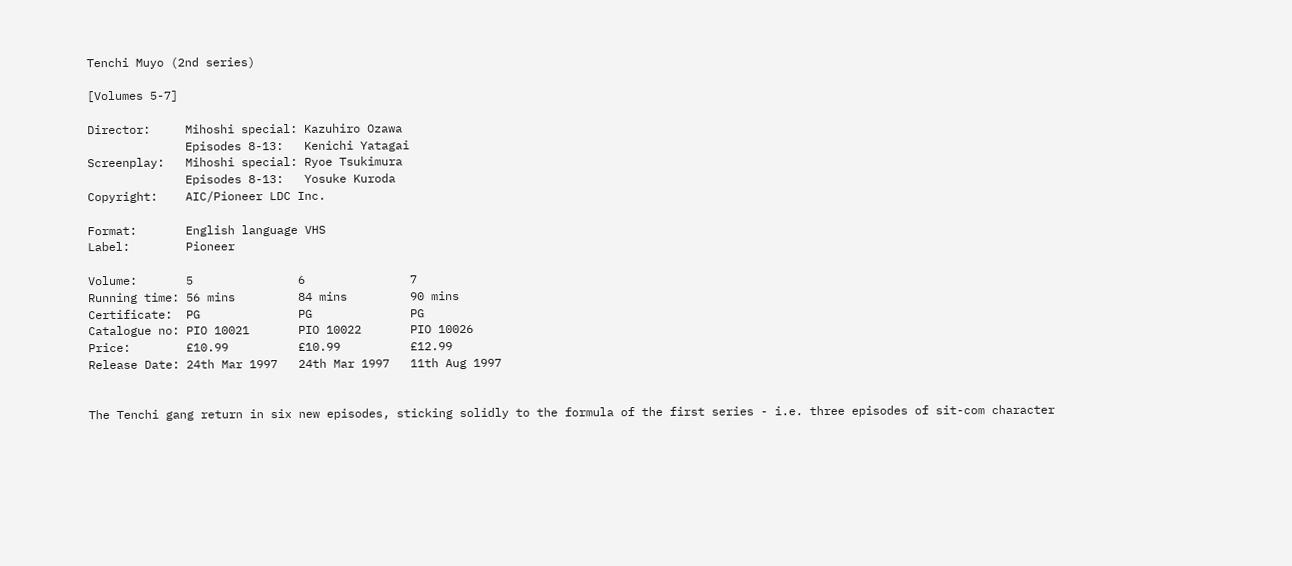Tenchi Muyo (2nd series)

[Volumes 5-7]

Director:     Mihoshi special: Kazuhiro Ozawa
              Episodes 8-13:   Kenichi Yatagai
Screenplay:   Mihoshi special: Ryoe Tsukimura
              Episodes 8-13:   Yosuke Kuroda
Copyright:    AIC/Pioneer LDC Inc.

Format:       English language VHS
Label:        Pioneer

Volume:       5               6               7
Running time: 56 mins         84 mins         90 mins
Certificate:  PG              PG              PG
Catalogue no: PIO 10021       PIO 10022       PIO 10026
Price:        £10.99          £10.99          £12.99
Release Date: 24th Mar 1997   24th Mar 1997   11th Aug 1997


The Tenchi gang return in six new episodes, sticking solidly to the formula of the first series - i.e. three episodes of sit-com character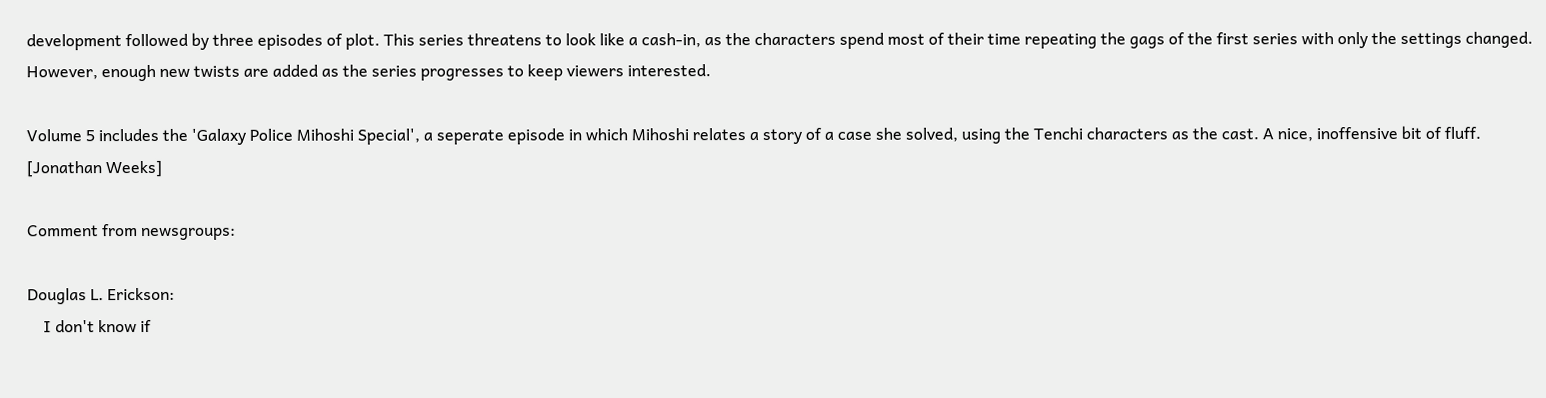development followed by three episodes of plot. This series threatens to look like a cash-in, as the characters spend most of their time repeating the gags of the first series with only the settings changed. However, enough new twists are added as the series progresses to keep viewers interested.

Volume 5 includes the 'Galaxy Police Mihoshi Special', a seperate episode in which Mihoshi relates a story of a case she solved, using the Tenchi characters as the cast. A nice, inoffensive bit of fluff. [Jonathan Weeks]

Comment from newsgroups:

Douglas L. Erickson:
    I don't know if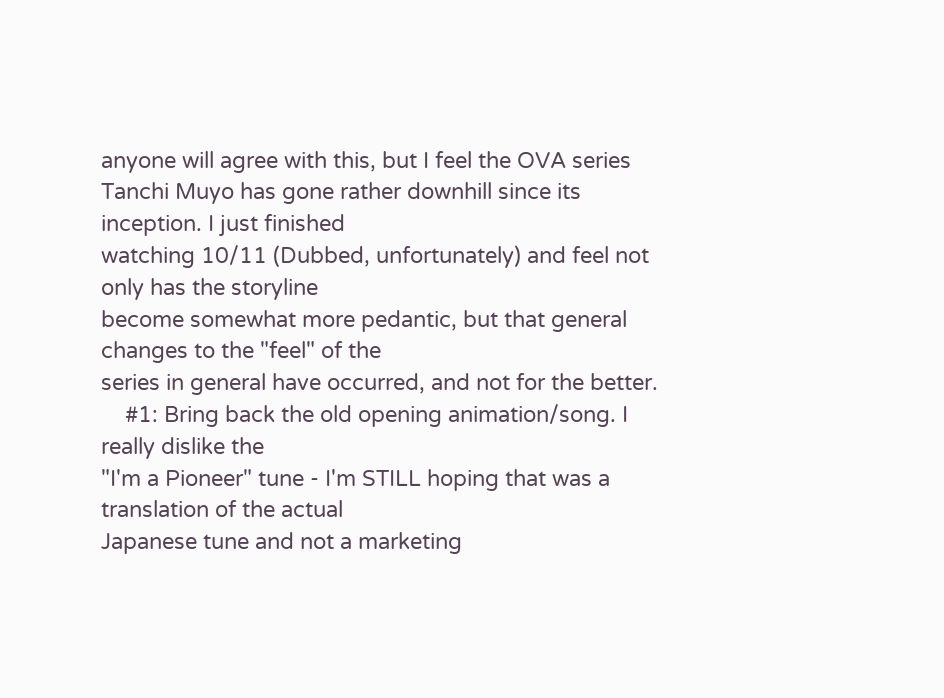anyone will agree with this, but I feel the OVA series
Tanchi Muyo has gone rather downhill since its inception. I just finished
watching 10/11 (Dubbed, unfortunately) and feel not only has the storyline
become somewhat more pedantic, but that general changes to the "feel" of the
series in general have occurred, and not for the better.
    #1: Bring back the old opening animation/song. I really dislike the
"I'm a Pioneer" tune - I'm STILL hoping that was a translation of the actual
Japanese tune and not a marketing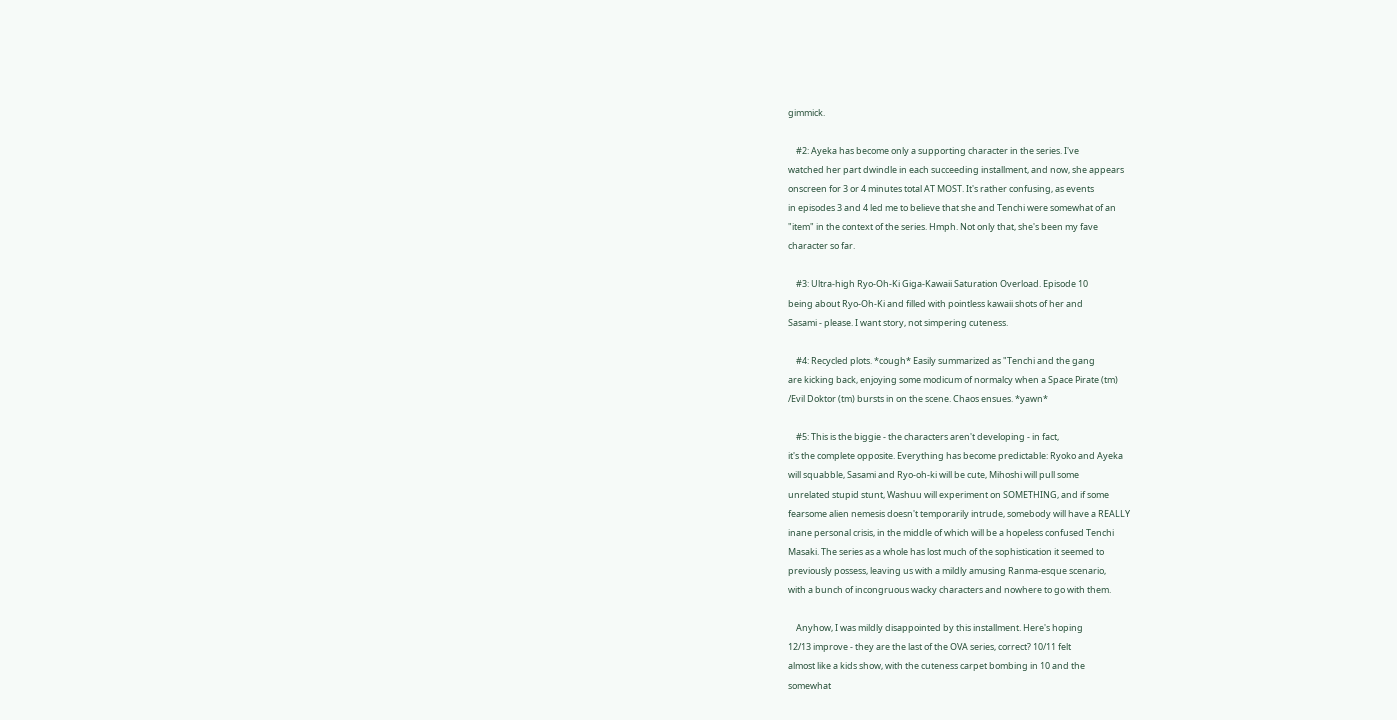gimmick.

    #2: Ayeka has become only a supporting character in the series. I've
watched her part dwindle in each succeeding installment, and now, she appears
onscreen for 3 or 4 minutes total AT MOST. It's rather confusing, as events
in episodes 3 and 4 led me to believe that she and Tenchi were somewhat of an
"item" in the context of the series. Hmph. Not only that, she's been my fave
character so far.

    #3: Ultra-high Ryo-Oh-Ki Giga-Kawaii Saturation Overload. Episode 10
being about Ryo-Oh-Ki and filled with pointless kawaii shots of her and
Sasami - please. I want story, not simpering cuteness.

    #4: Recycled plots. *cough* Easily summarized as "Tenchi and the gang
are kicking back, enjoying some modicum of normalcy when a Space Pirate (tm)
/Evil Doktor (tm) bursts in on the scene. Chaos ensues. *yawn*

    #5: This is the biggie - the characters aren't developing - in fact,
it's the complete opposite. Everything has become predictable: Ryoko and Ayeka
will squabble, Sasami and Ryo-oh-ki will be cute, Mihoshi will pull some
unrelated stupid stunt, Washuu will experiment on SOMETHING, and if some
fearsome alien nemesis doesn't temporarily intrude, somebody will have a REALLY
inane personal crisis, in the middle of which will be a hopeless confused Tenchi
Masaki. The series as a whole has lost much of the sophistication it seemed to
previously possess, leaving us with a mildly amusing Ranma-esque scenario,
with a bunch of incongruous wacky characters and nowhere to go with them.

    Anyhow, I was mildly disappointed by this installment. Here's hoping
12/13 improve - they are the last of the OVA series, correct? 10/11 felt
almost like a kids show, with the cuteness carpet bombing in 10 and the
somewhat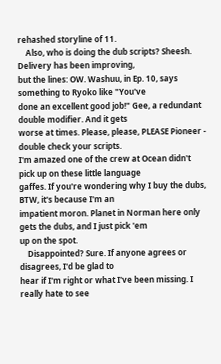rehashed storyline of 11.
    Also, who is doing the dub scripts? Sheesh. Delivery has been improving,
but the lines: OW. Washuu, in Ep. 10, says something to Ryoko like "You've
done an excellent good job!" Gee, a redundant double modifier. And it gets
worse at times. Please, please, PLEASE Pioneer - double check your scripts.
I'm amazed one of the crew at Ocean didn't pick up on these little language
gaffes. If you're wondering why I buy the dubs, BTW, it's because I'm an
impatient moron. Planet in Norman here only gets the dubs, and I just pick 'em
up on the spot.
    Disappointed? Sure. If anyone agrees or disagrees, I'd be glad to
hear if I'm right or what I've been missing. I really hate to see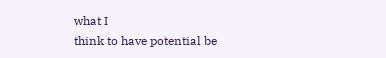what I
think to have potential be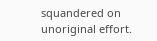squandered on unoriginal effort.